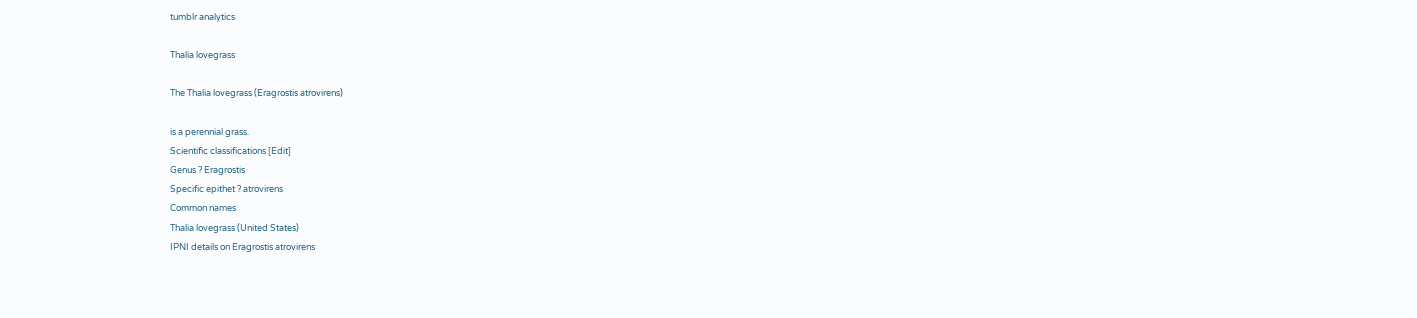tumblr analytics

Thalia lovegrass

The Thalia lovegrass (Eragrostis atrovirens)

is a perennial grass.
Scientific classifications [Edit]
Genus ? Eragrostis
Specific epithet ? atrovirens
Common names
Thalia lovegrass (United States)
IPNI details on Eragrostis atrovirens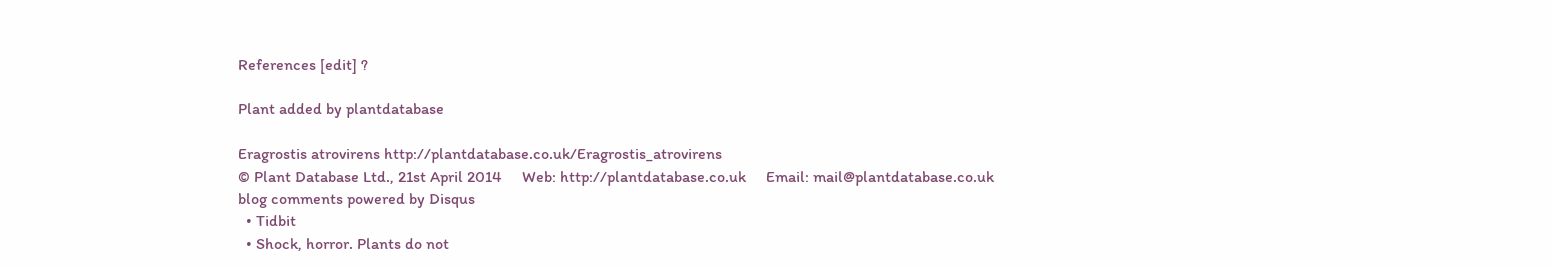References [edit] ?

Plant added by plantdatabase

Eragrostis atrovirens http://plantdatabase.co.uk/Eragrostis_atrovirens
© Plant Database Ltd., 21st April 2014     Web: http://plantdatabase.co.uk     Email: mail@plantdatabase.co.uk
blog comments powered by Disqus
  • Tidbit
  • Shock, horror. Plants do not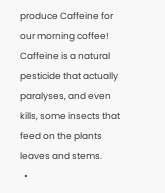produce Caffeine for our morning coffee! Caffeine is a natural pesticide that actually paralyses, and even kills, some insects that feed on the plants leaves and stems.
  •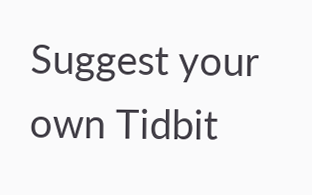Suggest your own Tidbit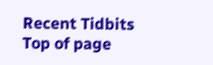Recent Tidbits
Top of page